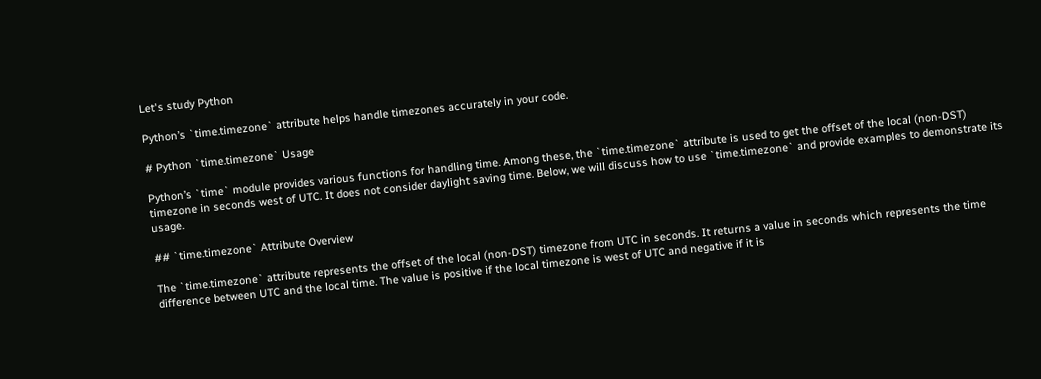Let's study Python

Python’s `time.timezone` attribute helps handle timezones accurately in your code.

# Python `time.timezone` Usage

Python’s `time` module provides various functions for handling time. Among these, the `time.timezone` attribute is used to get the offset of the local (non-DST) timezone in seconds west of UTC. It does not consider daylight saving time. Below, we will discuss how to use `time.timezone` and provide examples to demonstrate its usage.

## `time.timezone` Attribute Overview

The `time.timezone` attribute represents the offset of the local (non-DST) timezone from UTC in seconds. It returns a value in seconds which represents the time difference between UTC and the local time. The value is positive if the local timezone is west of UTC and negative if it is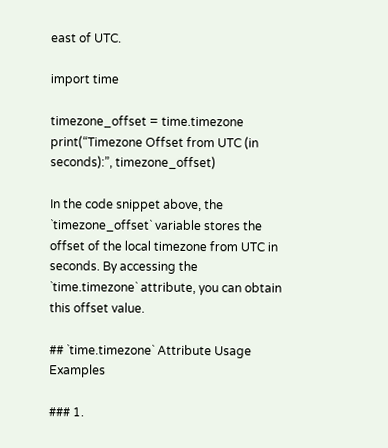east of UTC.

import time

timezone_offset = time.timezone
print(“Timezone Offset from UTC (in seconds):”, timezone_offset)

In the code snippet above, the `timezone_offset` variable stores the offset of the local timezone from UTC in seconds. By accessing the `time.timezone` attribute, you can obtain this offset value.

## `time.timezone` Attribute Usage Examples

### 1.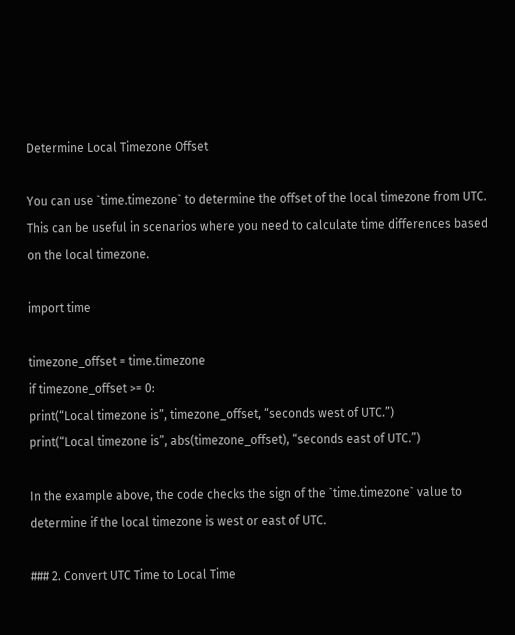Determine Local Timezone Offset

You can use `time.timezone` to determine the offset of the local timezone from UTC. This can be useful in scenarios where you need to calculate time differences based on the local timezone.

import time

timezone_offset = time.timezone
if timezone_offset >= 0:
print(“Local timezone is”, timezone_offset, “seconds west of UTC.”)
print(“Local timezone is”, abs(timezone_offset), “seconds east of UTC.”)

In the example above, the code checks the sign of the `time.timezone` value to determine if the local timezone is west or east of UTC.

### 2. Convert UTC Time to Local Time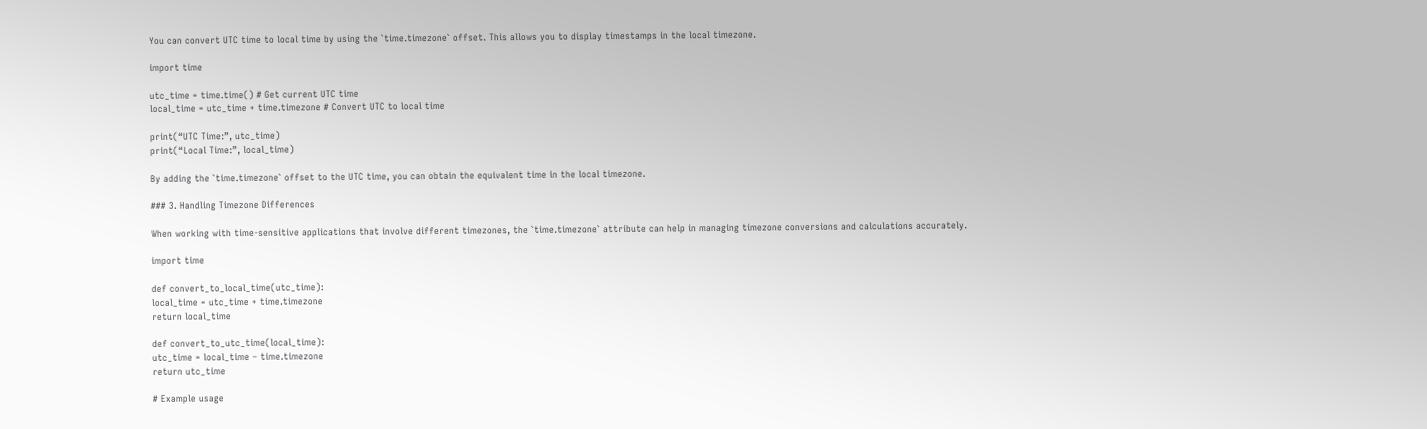You can convert UTC time to local time by using the `time.timezone` offset. This allows you to display timestamps in the local timezone.

import time

utc_time = time.time() # Get current UTC time
local_time = utc_time + time.timezone # Convert UTC to local time

print(“UTC Time:”, utc_time)
print(“Local Time:”, local_time)

By adding the `time.timezone` offset to the UTC time, you can obtain the equivalent time in the local timezone.

### 3. Handling Timezone Differences

When working with time-sensitive applications that involve different timezones, the `time.timezone` attribute can help in managing timezone conversions and calculations accurately.

import time

def convert_to_local_time(utc_time):
local_time = utc_time + time.timezone
return local_time

def convert_to_utc_time(local_time):
utc_time = local_time – time.timezone
return utc_time

# Example usage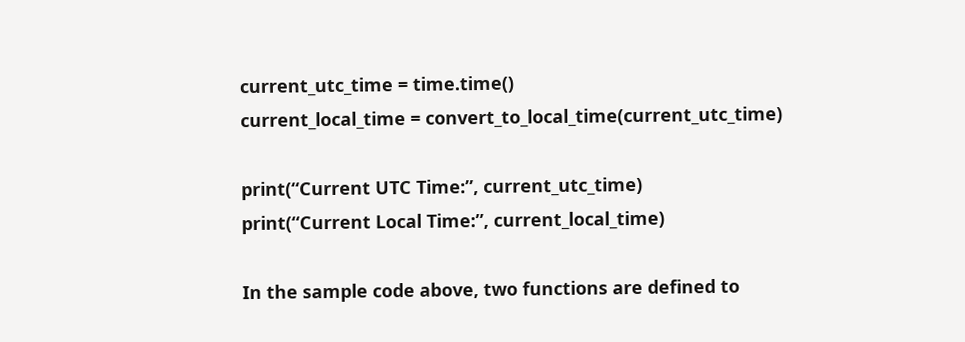current_utc_time = time.time()
current_local_time = convert_to_local_time(current_utc_time)

print(“Current UTC Time:”, current_utc_time)
print(“Current Local Time:”, current_local_time)

In the sample code above, two functions are defined to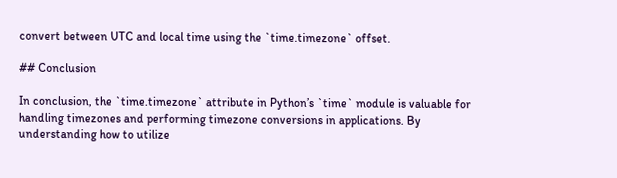convert between UTC and local time using the `time.timezone` offset.

## Conclusion

In conclusion, the `time.timezone` attribute in Python’s `time` module is valuable for handling timezones and performing timezone conversions in applications. By understanding how to utilize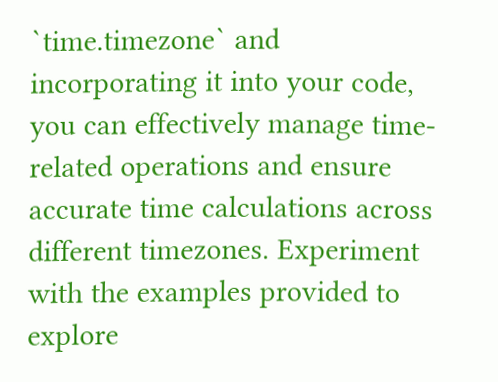`time.timezone` and incorporating it into your code, you can effectively manage time-related operations and ensure accurate time calculations across different timezones. Experiment with the examples provided to explore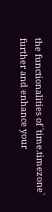the functionalities of `time.timezone` further and enhance your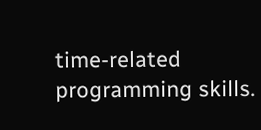time-related programming skills.